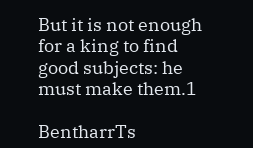But it is not enough for a king to find good subjects: he must make them.1

BentharrTs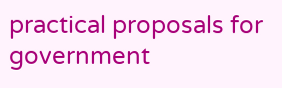practical proposals for government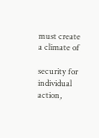must create a climate of

security for individual action,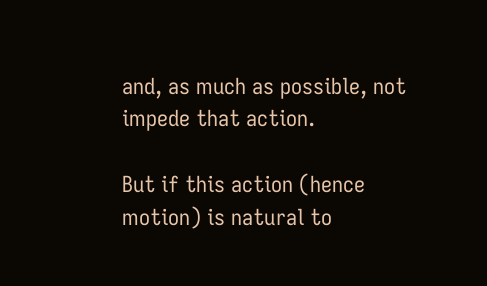and, as much as possible, not impede that action.

But if this action (hence motion) is natural to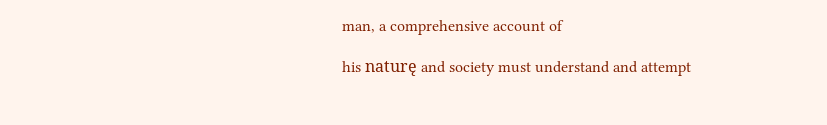man, a comprehensive account of

his naturę and society must understand and attempt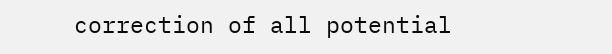correction of all potential